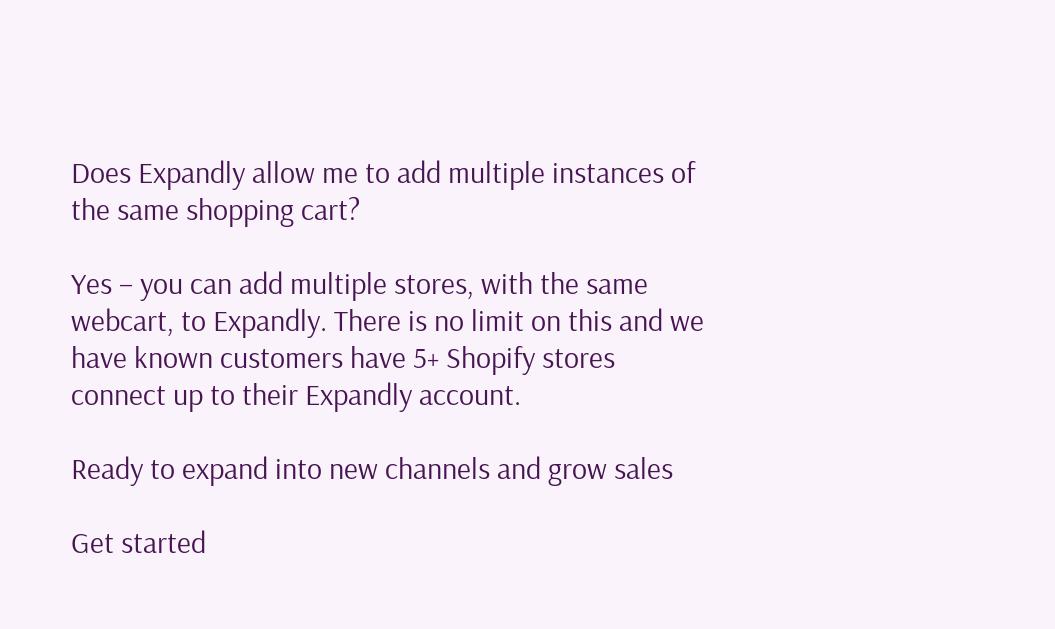Does Expandly allow me to add multiple instances of the same shopping cart?

Yes – you can add multiple stores, with the same webcart, to Expandly. There is no limit on this and we have known customers have 5+ Shopify stores connect up to their Expandly account.

Ready to expand into new channels and grow sales

Get started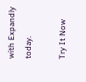with Expandly today.

Try It Now